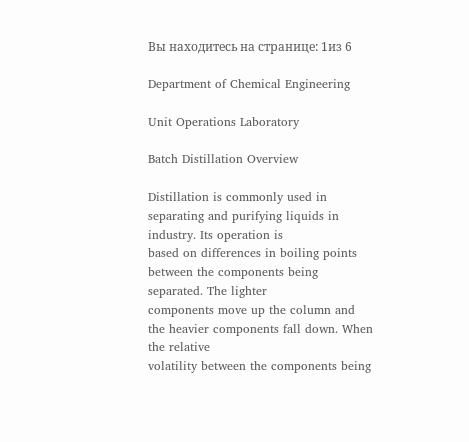Вы находитесь на странице: 1из 6

Department of Chemical Engineering

Unit Operations Laboratory

Batch Distillation Overview

Distillation is commonly used in separating and purifying liquids in industry. Its operation is
based on differences in boiling points between the components being separated. The lighter
components move up the column and the heavier components fall down. When the relative
volatility between the components being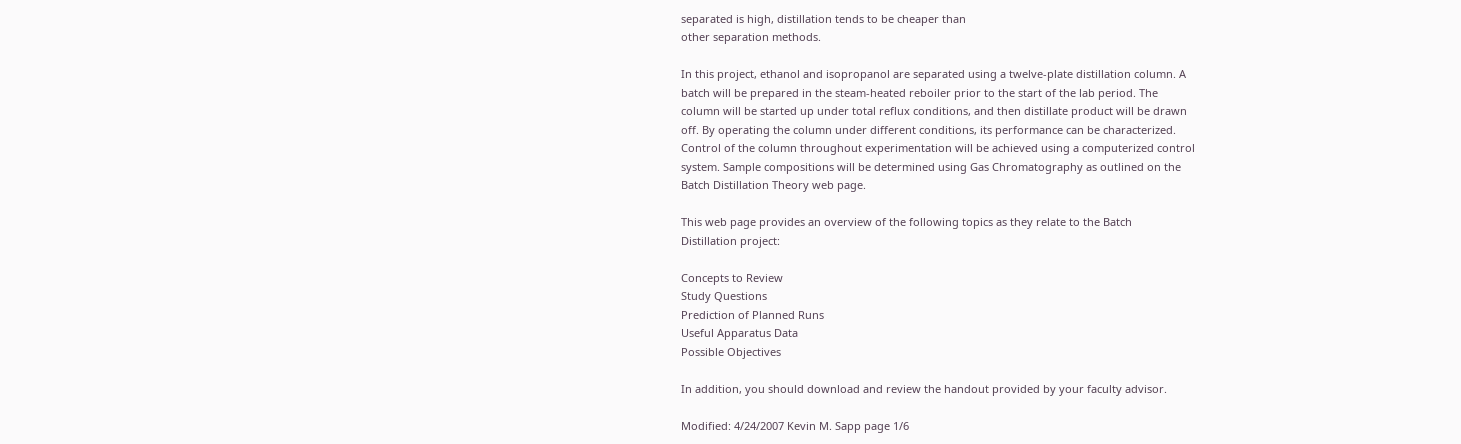separated is high, distillation tends to be cheaper than
other separation methods.

In this project, ethanol and isopropanol are separated using a twelve-plate distillation column. A
batch will be prepared in the steam-heated reboiler prior to the start of the lab period. The
column will be started up under total reflux conditions, and then distillate product will be drawn
off. By operating the column under different conditions, its performance can be characterized.
Control of the column throughout experimentation will be achieved using a computerized control
system. Sample compositions will be determined using Gas Chromatography as outlined on the
Batch Distillation Theory web page.

This web page provides an overview of the following topics as they relate to the Batch
Distillation project:

Concepts to Review
Study Questions
Prediction of Planned Runs
Useful Apparatus Data
Possible Objectives

In addition, you should download and review the handout provided by your faculty advisor.

Modified: 4/24/2007 Kevin M. Sapp page 1/6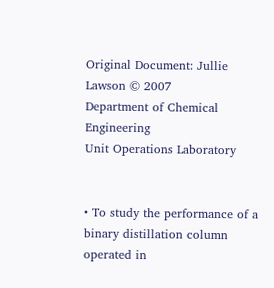Original Document: Jullie Lawson © 2007
Department of Chemical Engineering
Unit Operations Laboratory


• To study the performance of a binary distillation column operated in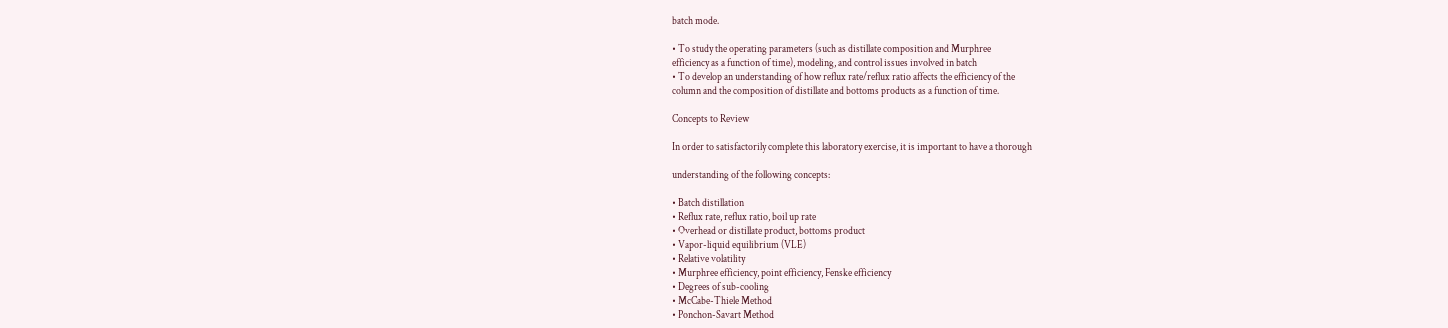batch mode.

• To study the operating parameters (such as distillate composition and Murphree
efficiency as a function of time), modeling, and control issues involved in batch
• To develop an understanding of how reflux rate/reflux ratio affects the efficiency of the
column and the composition of distillate and bottoms products as a function of time.

Concepts to Review

In order to satisfactorily complete this laboratory exercise, it is important to have a thorough

understanding of the following concepts:

• Batch distillation
• Reflux rate, reflux ratio, boil up rate
• Overhead or distillate product, bottoms product
• Vapor-liquid equilibrium (VLE)
• Relative volatility
• Murphree efficiency, point efficiency, Fenske efficiency
• Degrees of sub-cooling
• McCabe-Thiele Method
• Ponchon-Savart Method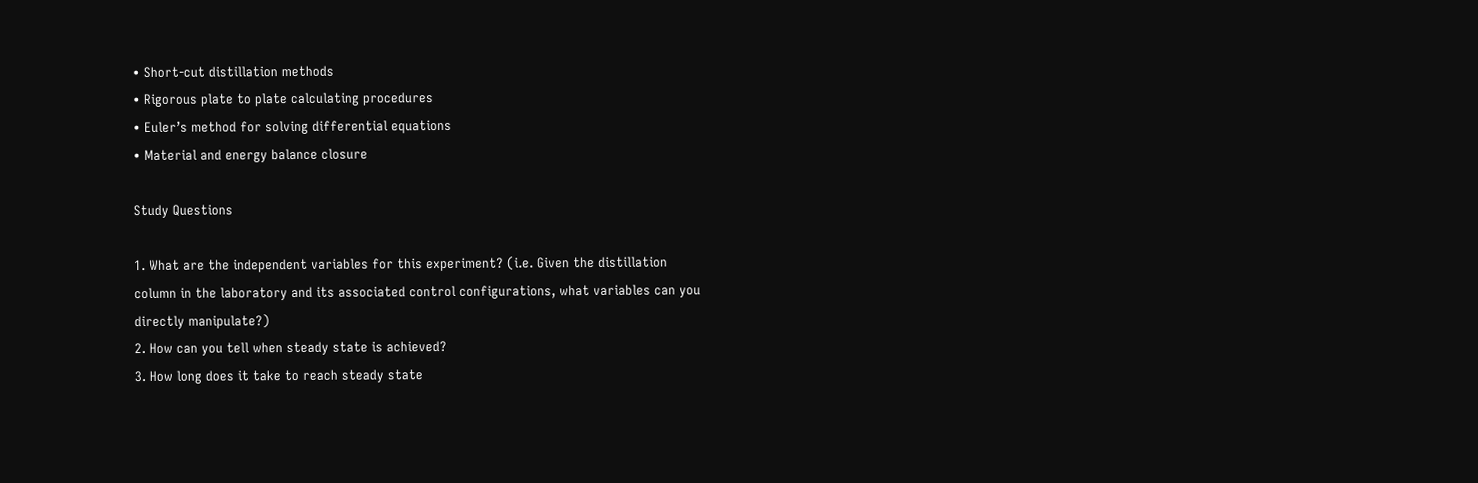• Short-cut distillation methods
• Rigorous plate to plate calculating procedures
• Euler’s method for solving differential equations
• Material and energy balance closure

Study Questions

1. What are the independent variables for this experiment? (i.e. Given the distillation
column in the laboratory and its associated control configurations, what variables can you
directly manipulate?)
2. How can you tell when steady state is achieved?
3. How long does it take to reach steady state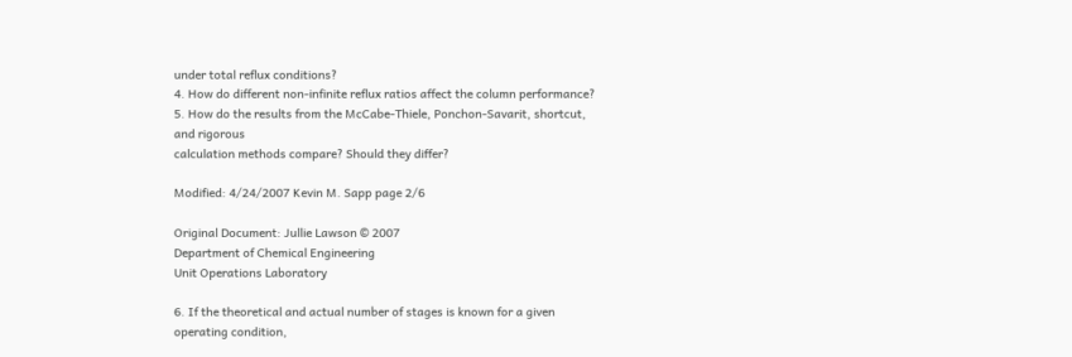under total reflux conditions?
4. How do different non-infinite reflux ratios affect the column performance?
5. How do the results from the McCabe-Thiele, Ponchon-Savarit, shortcut, and rigorous
calculation methods compare? Should they differ?

Modified: 4/24/2007 Kevin M. Sapp page 2/6

Original Document: Jullie Lawson © 2007
Department of Chemical Engineering
Unit Operations Laboratory

6. If the theoretical and actual number of stages is known for a given operating condition,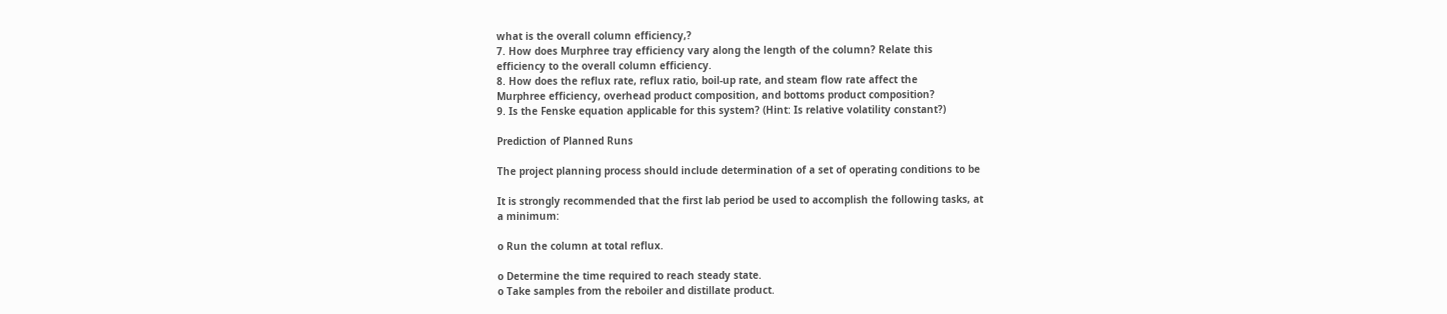what is the overall column efficiency,?
7. How does Murphree tray efficiency vary along the length of the column? Relate this
efficiency to the overall column efficiency.
8. How does the reflux rate, reflux ratio, boil-up rate, and steam flow rate affect the
Murphree efficiency, overhead product composition, and bottoms product composition?
9. Is the Fenske equation applicable for this system? (Hint: Is relative volatility constant?)

Prediction of Planned Runs

The project planning process should include determination of a set of operating conditions to be

It is strongly recommended that the first lab period be used to accomplish the following tasks, at
a minimum:

o Run the column at total reflux.

o Determine the time required to reach steady state.
o Take samples from the reboiler and distillate product.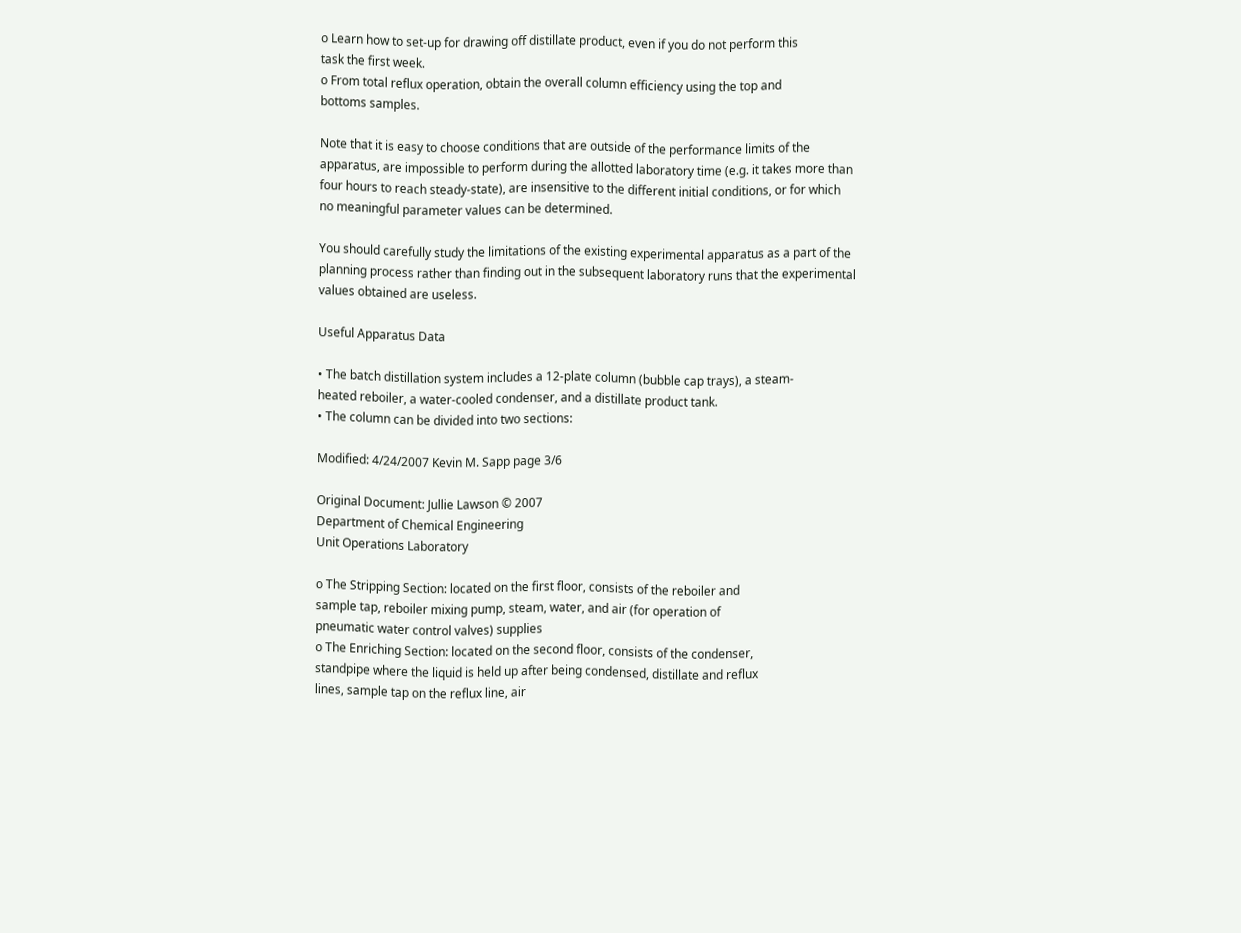o Learn how to set-up for drawing off distillate product, even if you do not perform this
task the first week.
o From total reflux operation, obtain the overall column efficiency using the top and
bottoms samples.

Note that it is easy to choose conditions that are outside of the performance limits of the
apparatus, are impossible to perform during the allotted laboratory time (e.g. it takes more than
four hours to reach steady-state), are insensitive to the different initial conditions, or for which
no meaningful parameter values can be determined.

You should carefully study the limitations of the existing experimental apparatus as a part of the
planning process rather than finding out in the subsequent laboratory runs that the experimental
values obtained are useless.

Useful Apparatus Data

• The batch distillation system includes a 12-plate column (bubble cap trays), a steam-
heated reboiler, a water-cooled condenser, and a distillate product tank.
• The column can be divided into two sections:

Modified: 4/24/2007 Kevin M. Sapp page 3/6

Original Document: Jullie Lawson © 2007
Department of Chemical Engineering
Unit Operations Laboratory

o The Stripping Section: located on the first floor, consists of the reboiler and
sample tap, reboiler mixing pump, steam, water, and air (for operation of
pneumatic water control valves) supplies
o The Enriching Section: located on the second floor, consists of the condenser,
standpipe where the liquid is held up after being condensed, distillate and reflux
lines, sample tap on the reflux line, air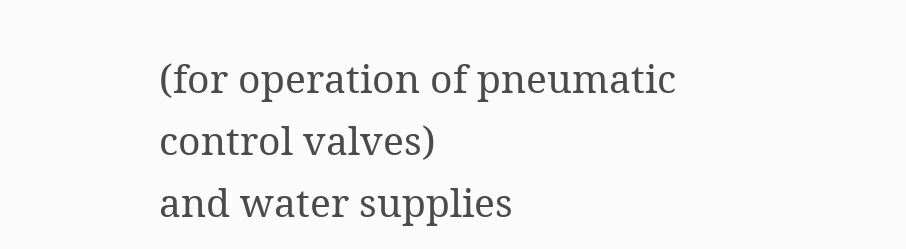(for operation of pneumatic control valves)
and water supplies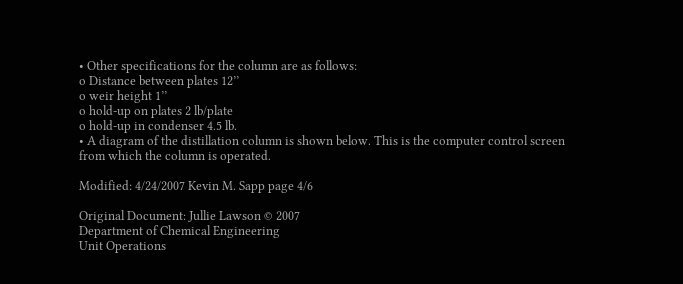• Other specifications for the column are as follows:
o Distance between plates 12’’
o weir height 1’’
o hold-up on plates 2 lb/plate
o hold-up in condenser 4.5 lb.
• A diagram of the distillation column is shown below. This is the computer control screen
from which the column is operated.

Modified: 4/24/2007 Kevin M. Sapp page 4/6

Original Document: Jullie Lawson © 2007
Department of Chemical Engineering
Unit Operations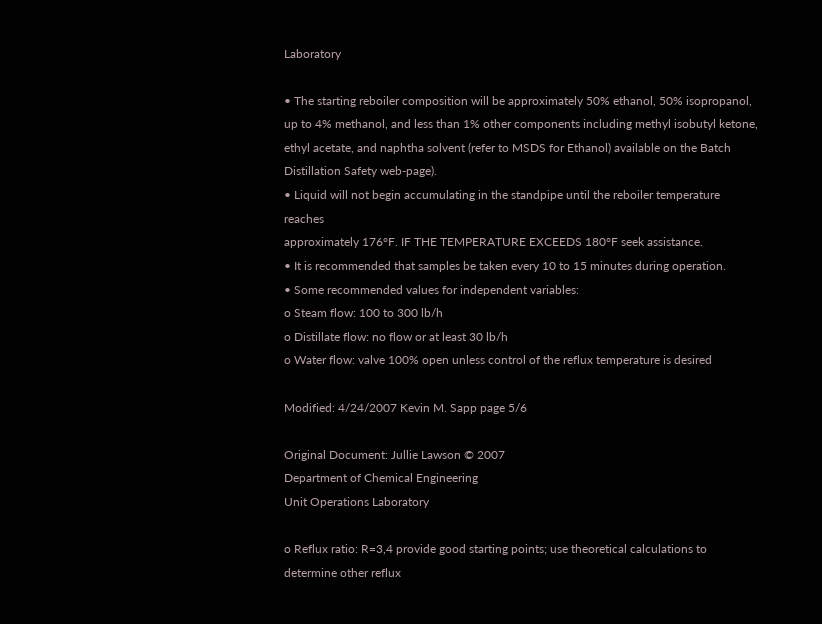Laboratory

• The starting reboiler composition will be approximately 50% ethanol, 50% isopropanol,
up to 4% methanol, and less than 1% other components including methyl isobutyl ketone,
ethyl acetate, and naphtha solvent (refer to MSDS for Ethanol) available on the Batch
Distillation Safety web-page).
• Liquid will not begin accumulating in the standpipe until the reboiler temperature reaches
approximately 176°F. IF THE TEMPERATURE EXCEEDS 180°F seek assistance.
• It is recommended that samples be taken every 10 to 15 minutes during operation.
• Some recommended values for independent variables:
o Steam flow: 100 to 300 lb/h
o Distillate flow: no flow or at least 30 lb/h
o Water flow: valve 100% open unless control of the reflux temperature is desired

Modified: 4/24/2007 Kevin M. Sapp page 5/6

Original Document: Jullie Lawson © 2007
Department of Chemical Engineering
Unit Operations Laboratory

o Reflux ratio: R=3,4 provide good starting points; use theoretical calculations to
determine other reflux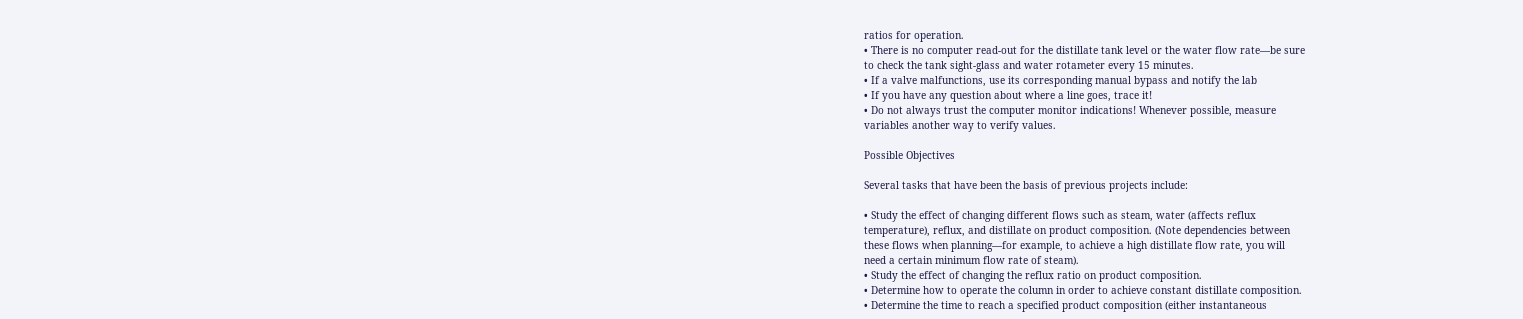ratios for operation.
• There is no computer read-out for the distillate tank level or the water flow rate—be sure
to check the tank sight-glass and water rotameter every 15 minutes.
• If a valve malfunctions, use its corresponding manual bypass and notify the lab
• If you have any question about where a line goes, trace it!
• Do not always trust the computer monitor indications! Whenever possible, measure
variables another way to verify values.

Possible Objectives

Several tasks that have been the basis of previous projects include:

• Study the effect of changing different flows such as steam, water (affects reflux
temperature), reflux, and distillate on product composition. (Note dependencies between
these flows when planning—for example, to achieve a high distillate flow rate, you will
need a certain minimum flow rate of steam).
• Study the effect of changing the reflux ratio on product composition.
• Determine how to operate the column in order to achieve constant distillate composition.
• Determine the time to reach a specified product composition (either instantaneous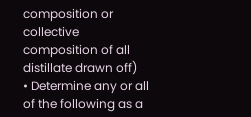composition or collective composition of all distillate drawn off)
• Determine any or all of the following as a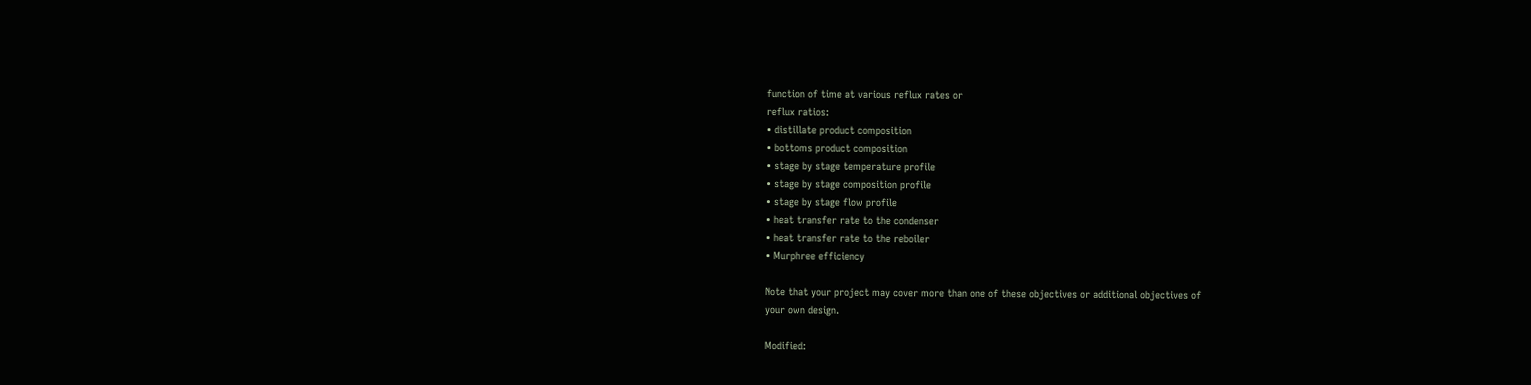function of time at various reflux rates or
reflux ratios:
• distillate product composition
• bottoms product composition
• stage by stage temperature profile
• stage by stage composition profile
• stage by stage flow profile
• heat transfer rate to the condenser
• heat transfer rate to the reboiler
• Murphree efficiency

Note that your project may cover more than one of these objectives or additional objectives of
your own design.

Modified: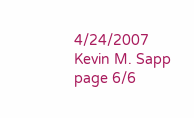4/24/2007 Kevin M. Sapp page 6/6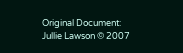Original Document: Jullie Lawson © 2007